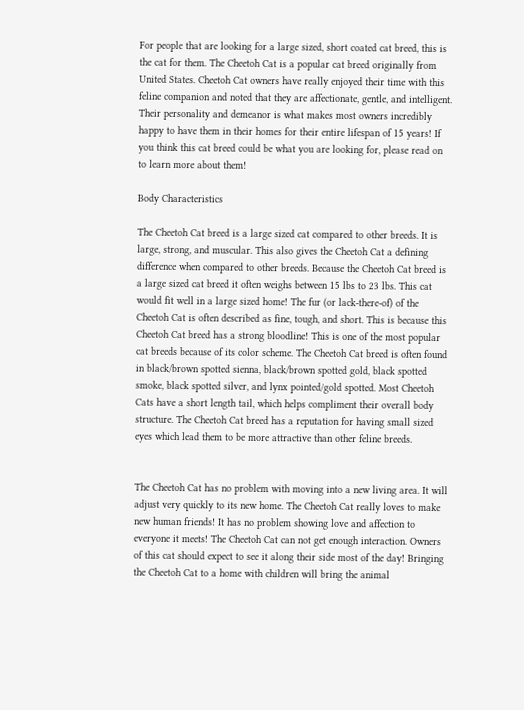For people that are looking for a large sized, short coated cat breed, this is the cat for them. The Cheetoh Cat is a popular cat breed originally from United States. Cheetoh Cat owners have really enjoyed their time with this feline companion and noted that they are affectionate, gentle, and intelligent. Their personality and demeanor is what makes most owners incredibly happy to have them in their homes for their entire lifespan of 15 years! If you think this cat breed could be what you are looking for, please read on to learn more about them!

Body Characteristics

The Cheetoh Cat breed is a large sized cat compared to other breeds. It is large, strong, and muscular. This also gives the Cheetoh Cat a defining difference when compared to other breeds. Because the Cheetoh Cat breed is a large sized cat breed it often weighs between 15 lbs to 23 lbs. This cat would fit well in a large sized home! The fur (or lack-there-of) of the Cheetoh Cat is often described as fine, tough, and short. This is because this Cheetoh Cat breed has a strong bloodline! This is one of the most popular cat breeds because of its color scheme. The Cheetoh Cat breed is often found in black/brown spotted sienna, black/brown spotted gold, black spotted smoke, black spotted silver, and lynx pointed/gold spotted. Most Cheetoh Cats have a short length tail, which helps compliment their overall body structure. The Cheetoh Cat breed has a reputation for having small sized eyes which lead them to be more attractive than other feline breeds.


The Cheetoh Cat has no problem with moving into a new living area. It will adjust very quickly to its new home. The Cheetoh Cat really loves to make new human friends! It has no problem showing love and affection to everyone it meets! The Cheetoh Cat can not get enough interaction. Owners of this cat should expect to see it along their side most of the day! Bringing the Cheetoh Cat to a home with children will bring the animal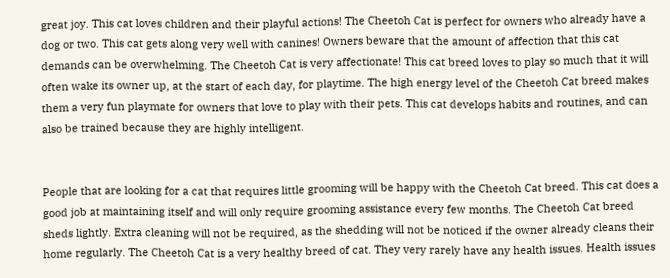great joy. This cat loves children and their playful actions! The Cheetoh Cat is perfect for owners who already have a dog or two. This cat gets along very well with canines! Owners beware that the amount of affection that this cat demands can be overwhelming. The Cheetoh Cat is very affectionate! This cat breed loves to play so much that it will often wake its owner up, at the start of each day, for playtime. The high energy level of the Cheetoh Cat breed makes them a very fun playmate for owners that love to play with their pets. This cat develops habits and routines, and can also be trained because they are highly intelligent.


People that are looking for a cat that requires little grooming will be happy with the Cheetoh Cat breed. This cat does a good job at maintaining itself and will only require grooming assistance every few months. The Cheetoh Cat breed sheds lightly. Extra cleaning will not be required, as the shedding will not be noticed if the owner already cleans their home regularly. The Cheetoh Cat is a very healthy breed of cat. They very rarely have any health issues. Health issues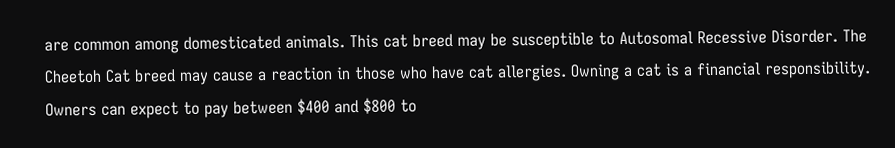are common among domesticated animals. This cat breed may be susceptible to Autosomal Recessive Disorder. The Cheetoh Cat breed may cause a reaction in those who have cat allergies. Owning a cat is a financial responsibility. Owners can expect to pay between $400 and $800 to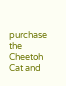purchase the Cheetoh Cat and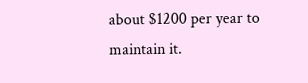about $1200 per year to maintain it.